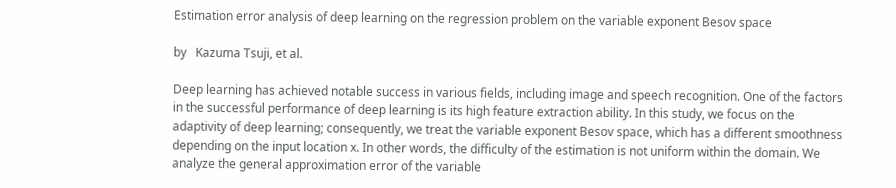Estimation error analysis of deep learning on the regression problem on the variable exponent Besov space

by   Kazuma Tsuji, et al.

Deep learning has achieved notable success in various fields, including image and speech recognition. One of the factors in the successful performance of deep learning is its high feature extraction ability. In this study, we focus on the adaptivity of deep learning; consequently, we treat the variable exponent Besov space, which has a different smoothness depending on the input location x. In other words, the difficulty of the estimation is not uniform within the domain. We analyze the general approximation error of the variable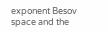exponent Besov space and the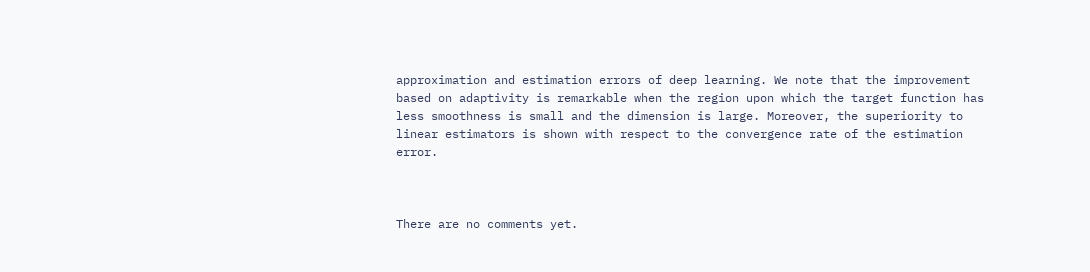approximation and estimation errors of deep learning. We note that the improvement based on adaptivity is remarkable when the region upon which the target function has less smoothness is small and the dimension is large. Moreover, the superiority to linear estimators is shown with respect to the convergence rate of the estimation error.



There are no comments yet.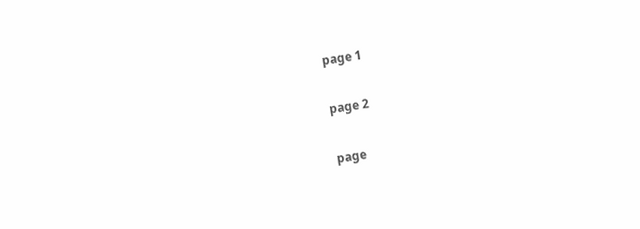page 1

page 2

page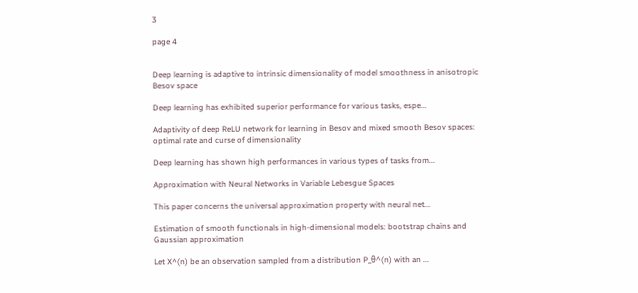3

page 4


Deep learning is adaptive to intrinsic dimensionality of model smoothness in anisotropic Besov space

Deep learning has exhibited superior performance for various tasks, espe...

Adaptivity of deep ReLU network for learning in Besov and mixed smooth Besov spaces: optimal rate and curse of dimensionality

Deep learning has shown high performances in various types of tasks from...

Approximation with Neural Networks in Variable Lebesgue Spaces

This paper concerns the universal approximation property with neural net...

Estimation of smooth functionals in high-dimensional models: bootstrap chains and Gaussian approximation

Let X^(n) be an observation sampled from a distribution P_θ^(n) with an ...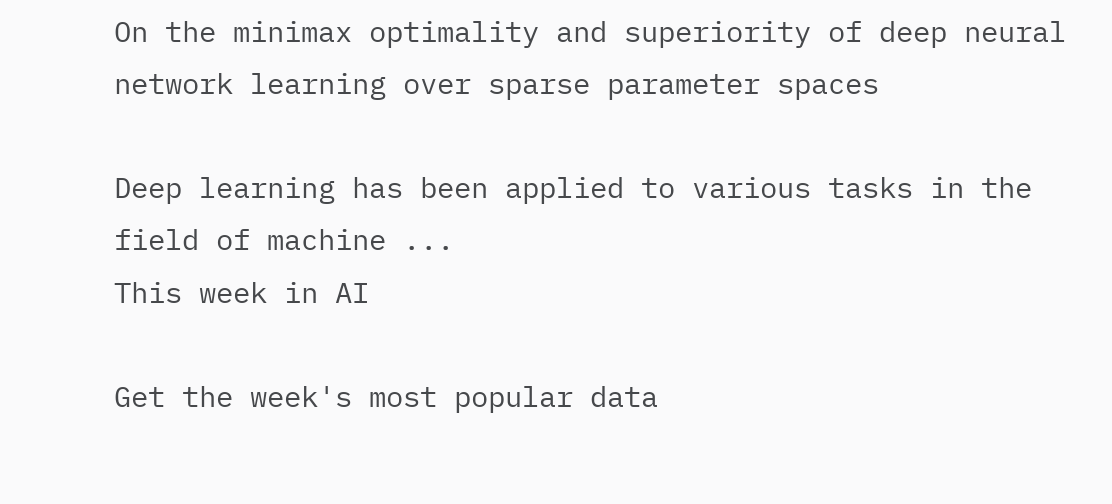On the minimax optimality and superiority of deep neural network learning over sparse parameter spaces

Deep learning has been applied to various tasks in the field of machine ...
This week in AI

Get the week's most popular data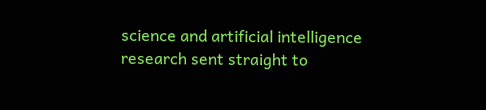science and artificial intelligence research sent straight to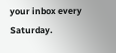your inbox every Saturday.